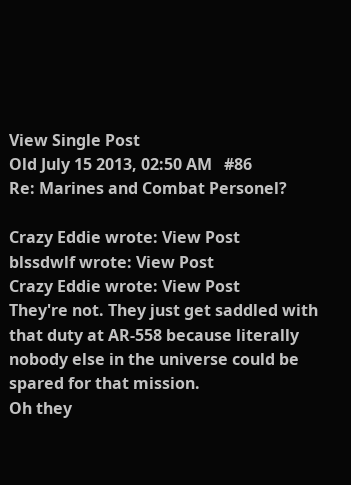View Single Post
Old July 15 2013, 02:50 AM   #86
Re: Marines and Combat Personel?

Crazy Eddie wrote: View Post
blssdwlf wrote: View Post
Crazy Eddie wrote: View Post
They're not. They just get saddled with that duty at AR-558 because literally nobody else in the universe could be spared for that mission.
Oh they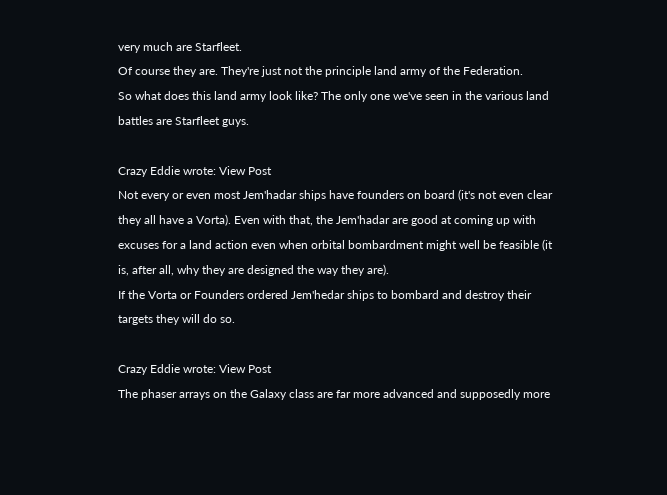very much are Starfleet.
Of course they are. They're just not the principle land army of the Federation.
So what does this land army look like? The only one we've seen in the various land battles are Starfleet guys.

Crazy Eddie wrote: View Post
Not every or even most Jem'hadar ships have founders on board (it's not even clear they all have a Vorta). Even with that, the Jem'hadar are good at coming up with excuses for a land action even when orbital bombardment might well be feasible (it is, after all, why they are designed the way they are).
If the Vorta or Founders ordered Jem'hedar ships to bombard and destroy their targets they will do so.

Crazy Eddie wrote: View Post
The phaser arrays on the Galaxy class are far more advanced and supposedly more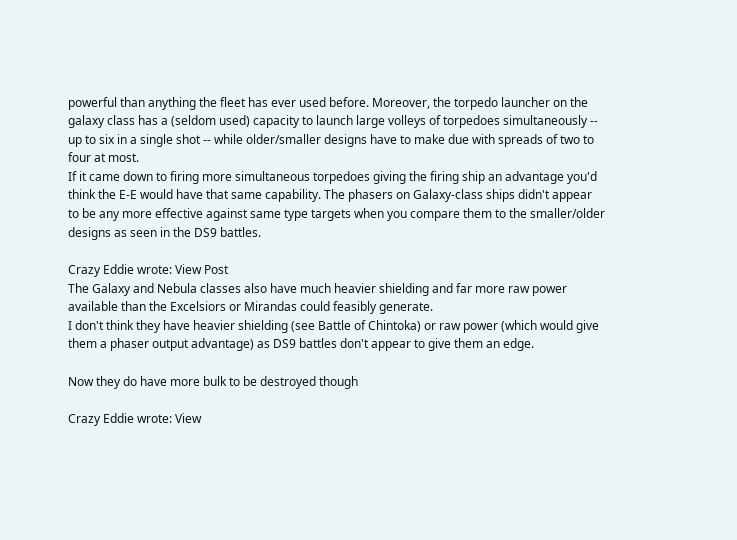powerful than anything the fleet has ever used before. Moreover, the torpedo launcher on the galaxy class has a (seldom used) capacity to launch large volleys of torpedoes simultaneously -- up to six in a single shot -- while older/smaller designs have to make due with spreads of two to four at most.
If it came down to firing more simultaneous torpedoes giving the firing ship an advantage you'd think the E-E would have that same capability. The phasers on Galaxy-class ships didn't appear to be any more effective against same type targets when you compare them to the smaller/older designs as seen in the DS9 battles.

Crazy Eddie wrote: View Post
The Galaxy and Nebula classes also have much heavier shielding and far more raw power available than the Excelsiors or Mirandas could feasibly generate.
I don't think they have heavier shielding (see Battle of Chintoka) or raw power (which would give them a phaser output advantage) as DS9 battles don't appear to give them an edge.

Now they do have more bulk to be destroyed though

Crazy Eddie wrote: View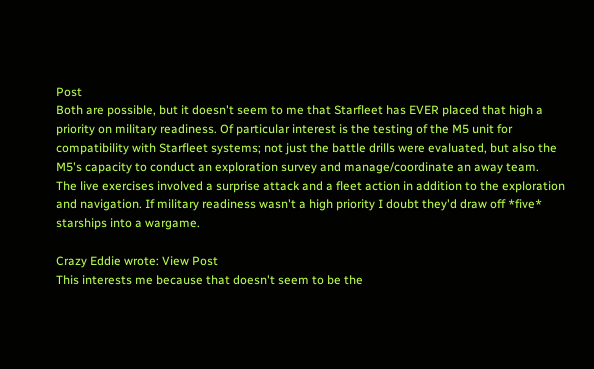Post
Both are possible, but it doesn't seem to me that Starfleet has EVER placed that high a priority on military readiness. Of particular interest is the testing of the M5 unit for compatibility with Starfleet systems; not just the battle drills were evaluated, but also the M5's capacity to conduct an exploration survey and manage/coordinate an away team.
The live exercises involved a surprise attack and a fleet action in addition to the exploration and navigation. If military readiness wasn't a high priority I doubt they'd draw off *five* starships into a wargame.

Crazy Eddie wrote: View Post
This interests me because that doesn't seem to be the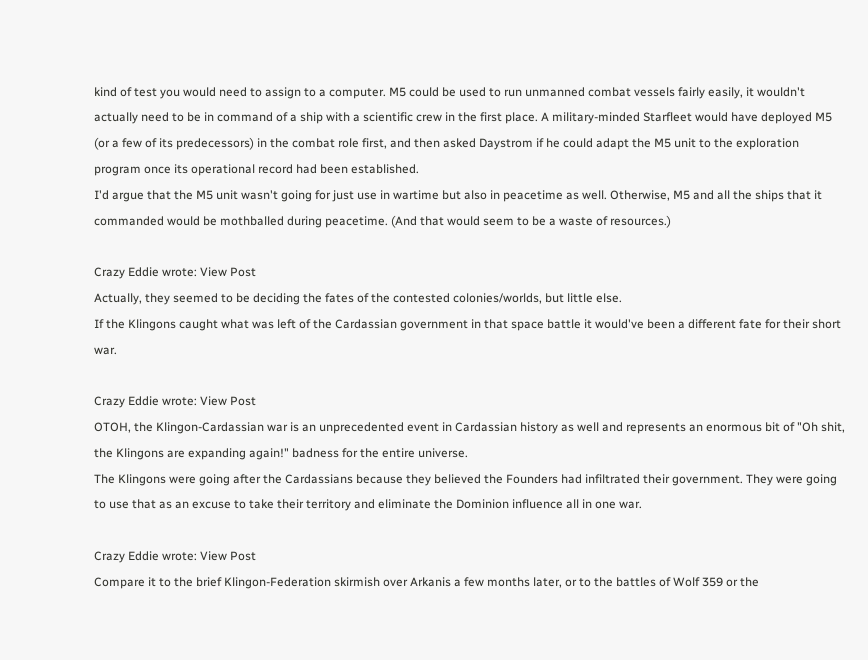kind of test you would need to assign to a computer. M5 could be used to run unmanned combat vessels fairly easily, it wouldn't actually need to be in command of a ship with a scientific crew in the first place. A military-minded Starfleet would have deployed M5 (or a few of its predecessors) in the combat role first, and then asked Daystrom if he could adapt the M5 unit to the exploration program once its operational record had been established.
I'd argue that the M5 unit wasn't going for just use in wartime but also in peacetime as well. Otherwise, M5 and all the ships that it commanded would be mothballed during peacetime. (And that would seem to be a waste of resources.)

Crazy Eddie wrote: View Post
Actually, they seemed to be deciding the fates of the contested colonies/worlds, but little else.
If the Klingons caught what was left of the Cardassian government in that space battle it would've been a different fate for their short war.

Crazy Eddie wrote: View Post
OTOH, the Klingon-Cardassian war is an unprecedented event in Cardassian history as well and represents an enormous bit of "Oh shit, the Klingons are expanding again!" badness for the entire universe.
The Klingons were going after the Cardassians because they believed the Founders had infiltrated their government. They were going to use that as an excuse to take their territory and eliminate the Dominion influence all in one war.

Crazy Eddie wrote: View Post
Compare it to the brief Klingon-Federation skirmish over Arkanis a few months later, or to the battles of Wolf 359 or the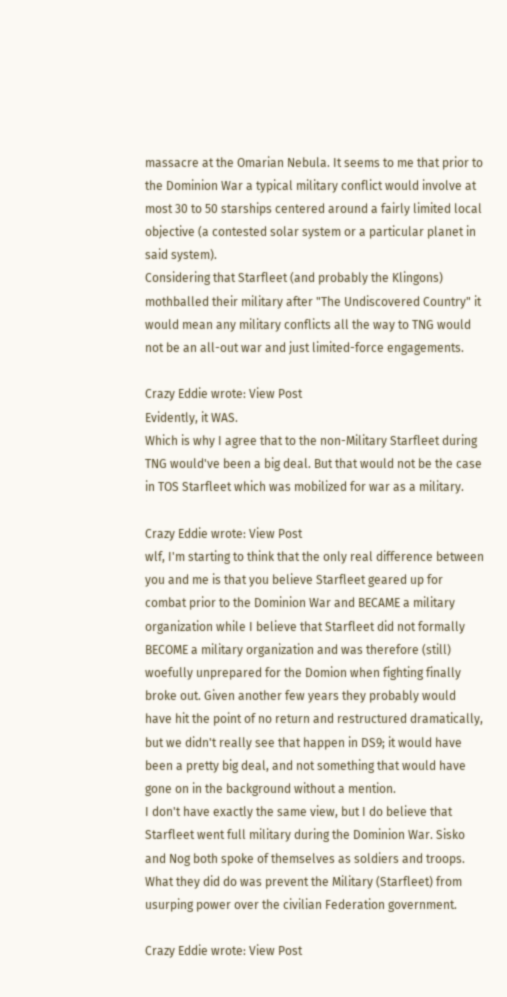massacre at the Omarian Nebula. It seems to me that prior to the Dominion War a typical military conflict would involve at most 30 to 50 starships centered around a fairly limited local objective (a contested solar system or a particular planet in said system).
Considering that Starfleet (and probably the Klingons) mothballed their military after "The Undiscovered Country" it would mean any military conflicts all the way to TNG would not be an all-out war and just limited-force engagements.

Crazy Eddie wrote: View Post
Evidently, it WAS.
Which is why I agree that to the non-Military Starfleet during TNG would've been a big deal. But that would not be the case in TOS Starfleet which was mobilized for war as a military.

Crazy Eddie wrote: View Post
wlf, I'm starting to think that the only real difference between you and me is that you believe Starfleet geared up for combat prior to the Dominion War and BECAME a military organization while I believe that Starfleet did not formally BECOME a military organization and was therefore (still) woefully unprepared for the Domion when fighting finally broke out. Given another few years they probably would have hit the point of no return and restructured dramatically, but we didn't really see that happen in DS9; it would have been a pretty big deal, and not something that would have gone on in the background without a mention.
I don't have exactly the same view, but I do believe that Starfleet went full military during the Dominion War. Sisko and Nog both spoke of themselves as soldiers and troops. What they did do was prevent the Military (Starfleet) from usurping power over the civilian Federation government.

Crazy Eddie wrote: View Post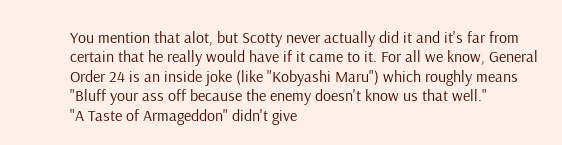You mention that alot, but Scotty never actually did it and it's far from certain that he really would have if it came to it. For all we know, General Order 24 is an inside joke (like "Kobyashi Maru") which roughly means "Bluff your ass off because the enemy doesn't know us that well."
"A Taste of Armageddon" didn't give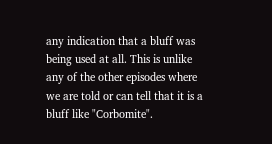any indication that a bluff was being used at all. This is unlike any of the other episodes where we are told or can tell that it is a bluff like "Corbomite".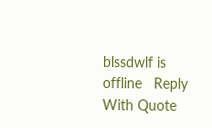blssdwlf is offline   Reply With Quote